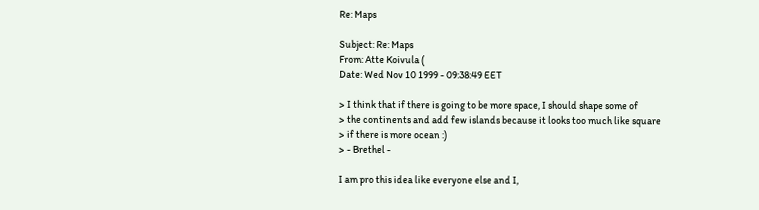Re: Maps

Subject: Re: Maps
From: Atte Koivula (
Date: Wed Nov 10 1999 - 09:38:49 EET

> I think that if there is going to be more space, I should shape some of
> the continents and add few islands because it looks too much like square
> if there is more ocean :)
> - Brethel -

I am pro this idea like everyone else and I,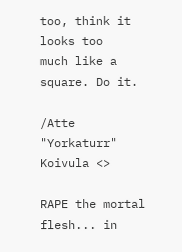too, think it looks too
much like a square. Do it.

/Atte "Yorkaturr" Koivula <>

RAPE the mortal flesh... in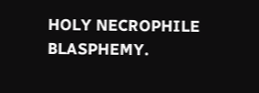HOLY NECROPHILE BLASPHEMY.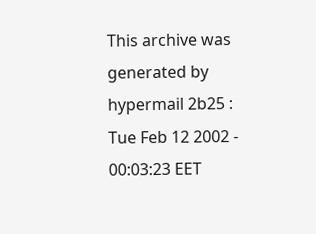This archive was generated by hypermail 2b25 : Tue Feb 12 2002 - 00:03:23 EET